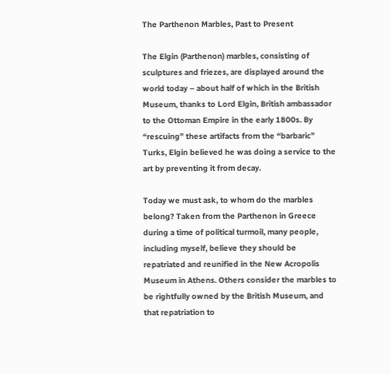The Parthenon Marbles, Past to Present

The Elgin (Parthenon) marbles, consisting of sculptures and friezes, are displayed around the world today – about half of which in the British Museum, thanks to Lord Elgin, British ambassador to the Ottoman Empire in the early 1800s. By “rescuing” these artifacts from the “barbaric” Turks, Elgin believed he was doing a service to the art by preventing it from decay.

Today we must ask, to whom do the marbles belong? Taken from the Parthenon in Greece during a time of political turmoil, many people, including myself, believe they should be repatriated and reunified in the New Acropolis Museum in Athens. Others consider the marbles to be rightfully owned by the British Museum, and that repatriation to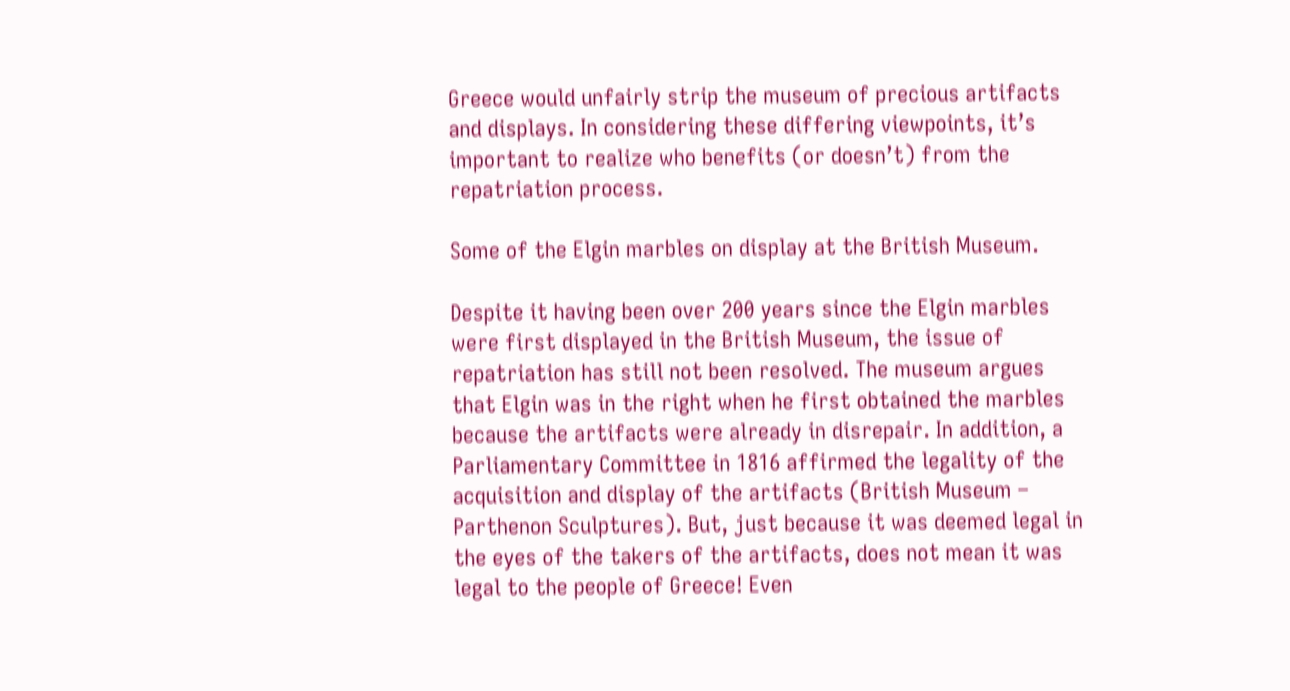Greece would unfairly strip the museum of precious artifacts and displays. In considering these differing viewpoints, it’s important to realize who benefits (or doesn’t) from the repatriation process.

Some of the Elgin marbles on display at the British Museum.

Despite it having been over 200 years since the Elgin marbles were first displayed in the British Museum, the issue of repatriation has still not been resolved. The museum argues that Elgin was in the right when he first obtained the marbles because the artifacts were already in disrepair. In addition, a Parliamentary Committee in 1816 affirmed the legality of the acquisition and display of the artifacts (British Museum – Parthenon Sculptures). But, just because it was deemed legal in the eyes of the takers of the artifacts, does not mean it was legal to the people of Greece! Even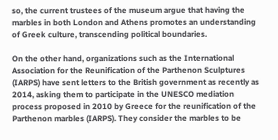so, the current trustees of the museum argue that having the marbles in both London and Athens promotes an understanding of Greek culture, transcending political boundaries.

On the other hand, organizations such as the International Association for the Reunification of the Parthenon Sculptures (IARPS) have sent letters to the British government as recently as 2014, asking them to participate in the UNESCO mediation process proposed in 2010 by Greece for the reunification of the Parthenon marbles (IARPS). They consider the marbles to be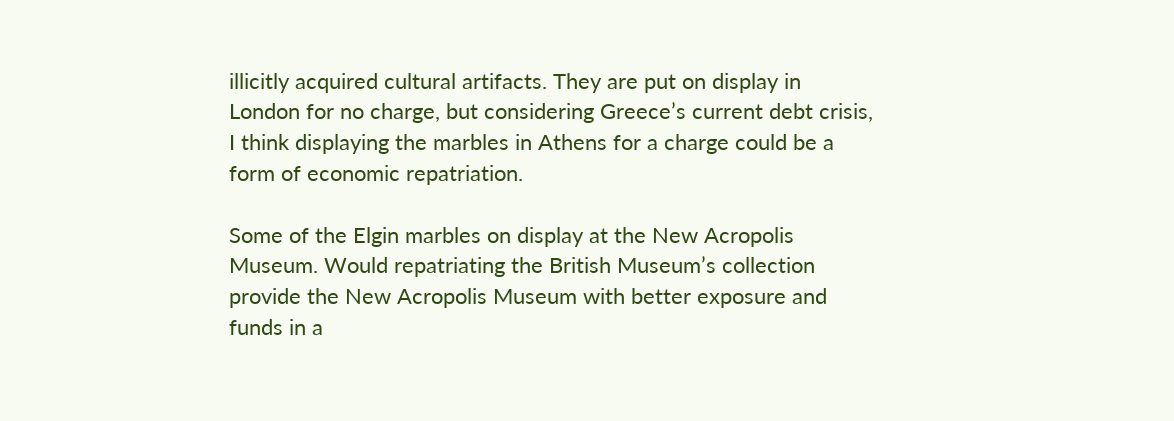illicitly acquired cultural artifacts. They are put on display in London for no charge, but considering Greece’s current debt crisis, I think displaying the marbles in Athens for a charge could be a form of economic repatriation.

Some of the Elgin marbles on display at the New Acropolis Museum. Would repatriating the British Museum’s collection provide the New Acropolis Museum with better exposure and funds in a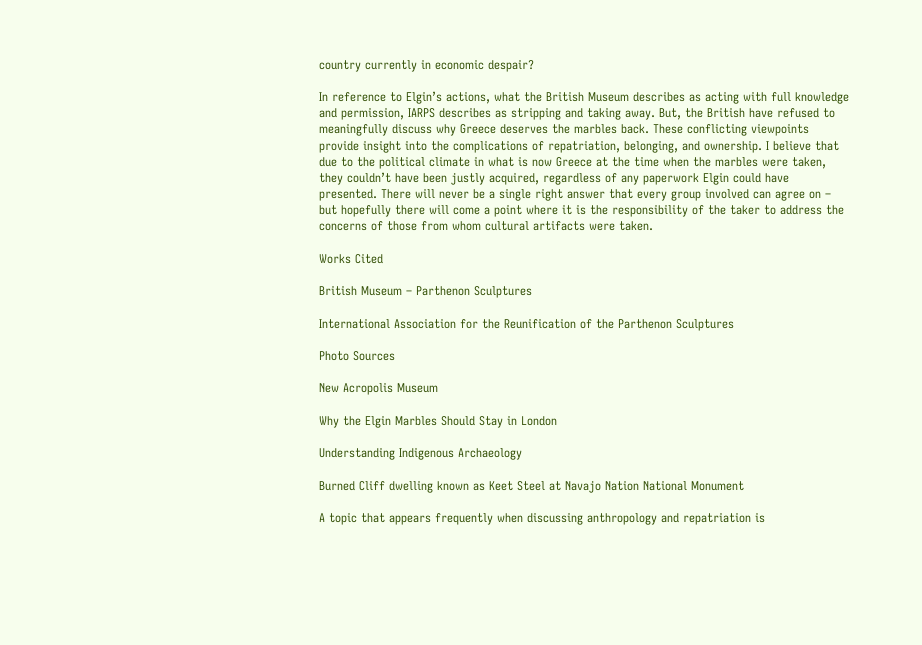country currently in economic despair?

In reference to Elgin’s actions, what the British Museum describes as acting with full knowledge and permission, IARPS describes as stripping and taking away. But, the British have refused to meaningfully discuss why Greece deserves the marbles back. These conflicting viewpoints provide insight into the complications of repatriation, belonging, and ownership. I believe that due to the political climate in what is now Greece at the time when the marbles were taken, they couldn’t have been justly acquired, regardless of any paperwork Elgin could have presented. There will never be a single right answer that every group involved can agree on – but hopefully there will come a point where it is the responsibility of the taker to address the concerns of those from whom cultural artifacts were taken.

Works Cited

British Museum – Parthenon Sculptures

International Association for the Reunification of the Parthenon Sculptures

Photo Sources

New Acropolis Museum

Why the Elgin Marbles Should Stay in London

Understanding Indigenous Archaeology

Burned Cliff dwelling known as Keet Steel at Navajo Nation National Monument

A topic that appears frequently when discussing anthropology and repatriation is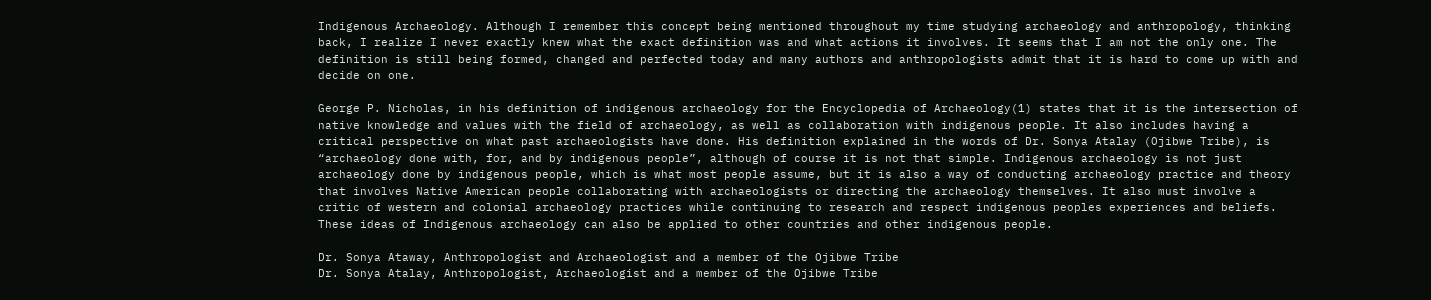Indigenous Archaeology. Although I remember this concept being mentioned throughout my time studying archaeology and anthropology, thinking back, I realize I never exactly knew what the exact definition was and what actions it involves. It seems that I am not the only one. The definition is still being formed, changed and perfected today and many authors and anthropologists admit that it is hard to come up with and decide on one.

George P. Nicholas, in his definition of indigenous archaeology for the Encyclopedia of Archaeology(1) states that it is the intersection of native knowledge and values with the field of archaeology, as well as collaboration with indigenous people. It also includes having a critical perspective on what past archaeologists have done. His definition explained in the words of Dr. Sonya Atalay (Ojibwe Tribe), is “archaeology done with, for, and by indigenous people”, although of course it is not that simple. Indigenous archaeology is not just archaeology done by indigenous people, which is what most people assume, but it is also a way of conducting archaeology practice and theory that involves Native American people collaborating with archaeologists or directing the archaeology themselves. It also must involve a critic of western and colonial archaeology practices while continuing to research and respect indigenous peoples experiences and beliefs. These ideas of Indigenous archaeology can also be applied to other countries and other indigenous people.

Dr. Sonya Ataway, Anthropologist and Archaeologist and a member of the Ojibwe Tribe
Dr. Sonya Atalay, Anthropologist, Archaeologist and a member of the Ojibwe Tribe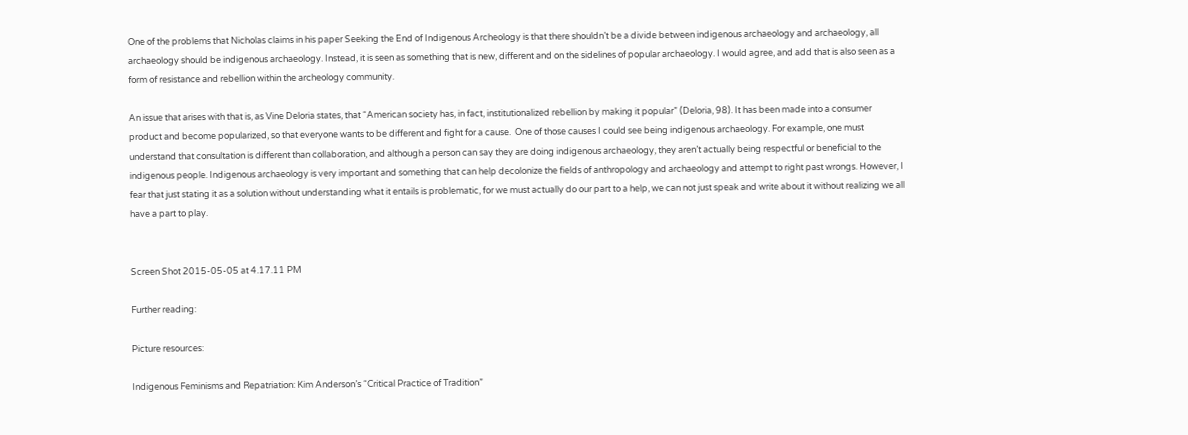One of the problems that Nicholas claims in his paper Seeking the End of Indigenous Archeology is that there shouldn’t be a divide between indigenous archaeology and archaeology, all archaeology should be indigenous archaeology. Instead, it is seen as something that is new, different and on the sidelines of popular archaeology. I would agree, and add that is also seen as a form of resistance and rebellion within the archeology community.

An issue that arises with that is, as Vine Deloria states, that “American society has, in fact, institutionalized rebellion by making it popular” (Deloria, 98). It has been made into a consumer product and become popularized, so that everyone wants to be different and fight for a cause.  One of those causes I could see being indigenous archaeology. For example, one must understand that consultation is different than collaboration, and although a person can say they are doing indigenous archaeology, they aren’t actually being respectful or beneficial to the indigenous people. Indigenous archaeology is very important and something that can help decolonize the fields of anthropology and archaeology and attempt to right past wrongs. However, I fear that just stating it as a solution without understanding what it entails is problematic, for we must actually do our part to a help, we can not just speak and write about it without realizing we all have a part to play.


Screen Shot 2015-05-05 at 4.17.11 PM

Further reading:

Picture resources:

Indigenous Feminisms and Repatriation: Kim Anderson’s “Critical Practice of Tradition”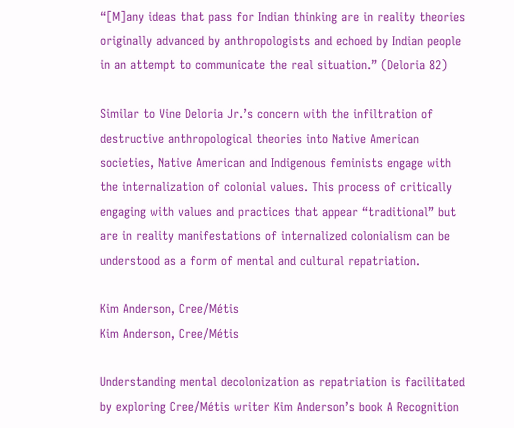“[M]any ideas that pass for Indian thinking are in reality theories originally advanced by anthropologists and echoed by Indian people in an attempt to communicate the real situation.” (Deloria 82)

Similar to Vine Deloria Jr.’s concern with the infiltration of destructive anthropological theories into Native American societies, Native American and Indigenous feminists engage with the internalization of colonial values. This process of critically engaging with values and practices that appear “traditional” but are in reality manifestations of internalized colonialism can be understood as a form of mental and cultural repatriation.

Kim Anderson, Cree/Métis
Kim Anderson, Cree/Métis

Understanding mental decolonization as repatriation is facilitated by exploring Cree/Métis writer Kim Anderson’s book A Recognition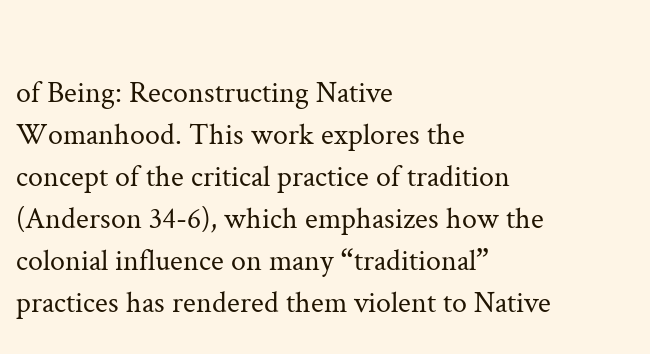of Being: Reconstructing Native Womanhood. This work explores the concept of the critical practice of tradition (Anderson 34-6), which emphasizes how the colonial influence on many “traditional” practices has rendered them violent to Native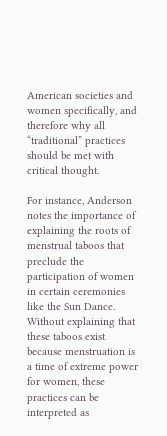American societies and women specifically, and therefore why all “traditional” practices should be met with critical thought.

For instance, Anderson notes the importance of explaining the roots of menstrual taboos that preclude the participation of women in certain ceremonies like the Sun Dance. Without explaining that these taboos exist because menstruation is a time of extreme power for women, these practices can be interpreted as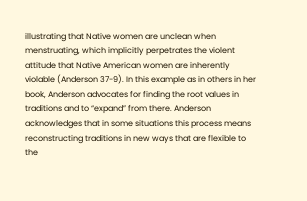illustrating that Native women are unclean when menstruating, which implicitly perpetrates the violent attitude that Native American women are inherently violable (Anderson 37-9). In this example as in others in her book, Anderson advocates for finding the root values in traditions and to “expand” from there. Anderson acknowledges that in some situations this process means reconstructing traditions in new ways that are flexible to the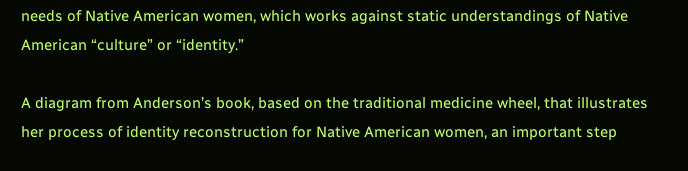needs of Native American women, which works against static understandings of Native American “culture” or “identity.”

A diagram from Anderson’s book, based on the traditional medicine wheel, that illustrates her process of identity reconstruction for Native American women, an important step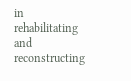in rehabilitating and reconstructing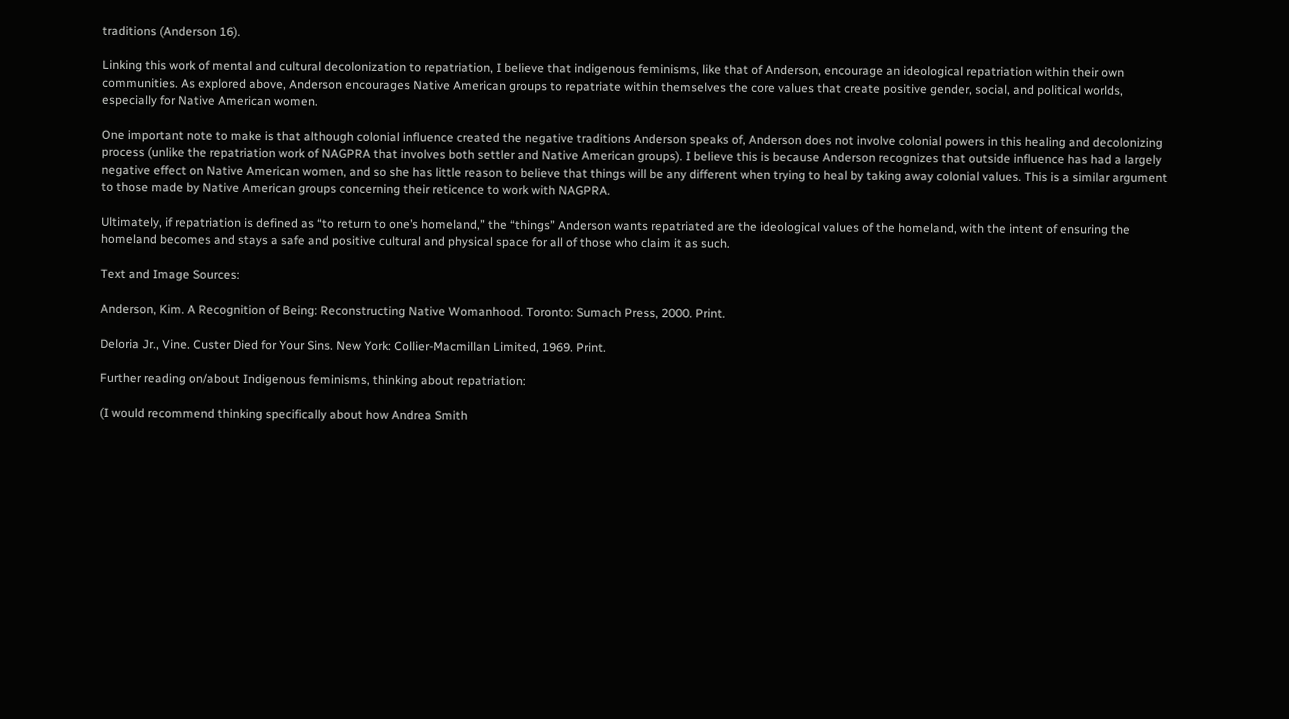traditions (Anderson 16).

Linking this work of mental and cultural decolonization to repatriation, I believe that indigenous feminisms, like that of Anderson, encourage an ideological repatriation within their own communities. As explored above, Anderson encourages Native American groups to repatriate within themselves the core values that create positive gender, social, and political worlds, especially for Native American women.

One important note to make is that although colonial influence created the negative traditions Anderson speaks of, Anderson does not involve colonial powers in this healing and decolonizing process (unlike the repatriation work of NAGPRA that involves both settler and Native American groups). I believe this is because Anderson recognizes that outside influence has had a largely negative effect on Native American women, and so she has little reason to believe that things will be any different when trying to heal by taking away colonial values. This is a similar argument to those made by Native American groups concerning their reticence to work with NAGPRA.

Ultimately, if repatriation is defined as “to return to one’s homeland,” the “things” Anderson wants repatriated are the ideological values of the homeland, with the intent of ensuring the homeland becomes and stays a safe and positive cultural and physical space for all of those who claim it as such.

Text and Image Sources:

Anderson, Kim. A Recognition of Being: Reconstructing Native Womanhood. Toronto: Sumach Press, 2000. Print.

Deloria Jr., Vine. Custer Died for Your Sins. New York: Collier-Macmillan Limited, 1969. Print.

Further reading on/about Indigenous feminisms, thinking about repatriation:

(I would recommend thinking specifically about how Andrea Smith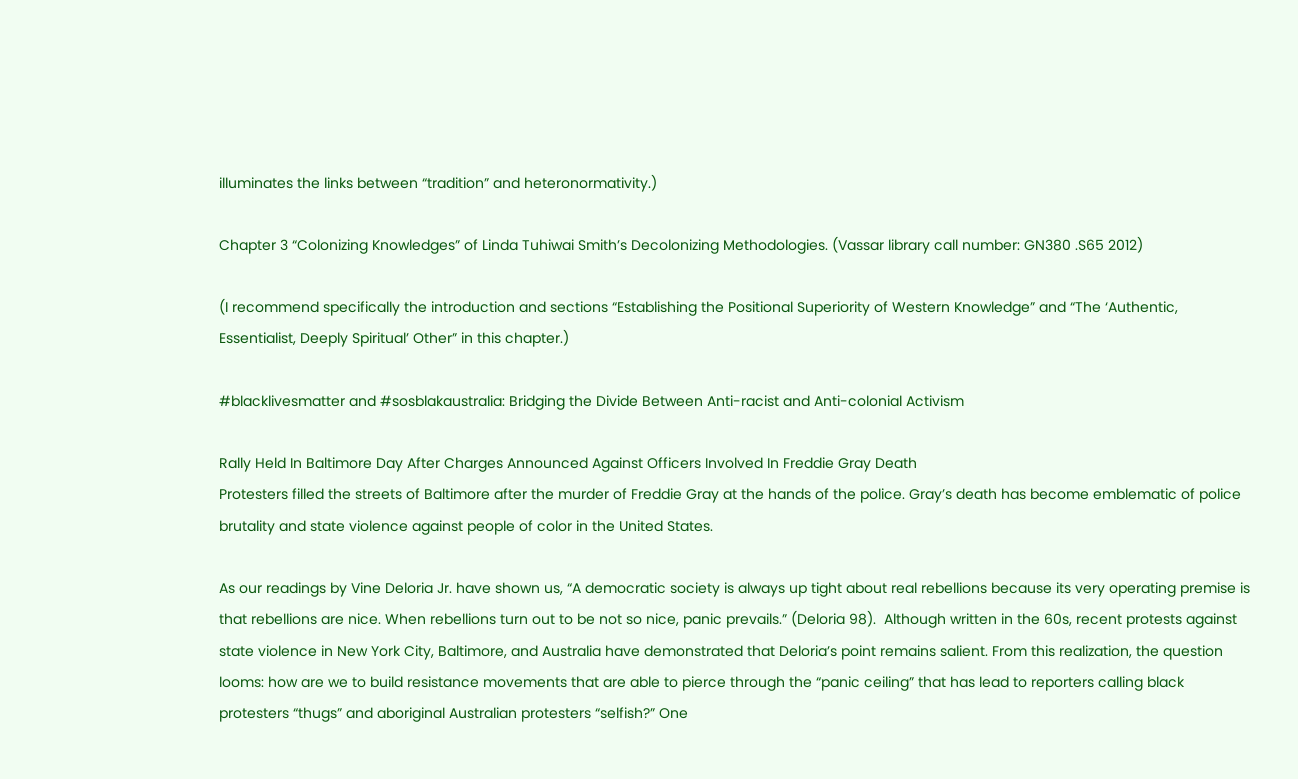illuminates the links between “tradition” and heteronormativity.)

Chapter 3 “Colonizing Knowledges” of Linda Tuhiwai Smith’s Decolonizing Methodologies. (Vassar library call number: GN380 .S65 2012)

(I recommend specifically the introduction and sections “Establishing the Positional Superiority of Western Knowledge” and “The ‘Authentic, Essentialist, Deeply Spiritual’ Other” in this chapter.)

#blacklivesmatter and #sosblakaustralia: Bridging the Divide Between Anti-racist and Anti-colonial Activism

Rally Held In Baltimore Day After Charges Announced Against Officers Involved In Freddie Gray Death
Protesters filled the streets of Baltimore after the murder of Freddie Gray at the hands of the police. Gray’s death has become emblematic of police brutality and state violence against people of color in the United States.

As our readings by Vine Deloria Jr. have shown us, “A democratic society is always up tight about real rebellions because its very operating premise is that rebellions are nice. When rebellions turn out to be not so nice, panic prevails.” (Deloria 98).  Although written in the 60s, recent protests against state violence in New York City, Baltimore, and Australia have demonstrated that Deloria’s point remains salient. From this realization, the question looms: how are we to build resistance movements that are able to pierce through the “panic ceiling” that has lead to reporters calling black protesters “thugs” and aboriginal Australian protesters “selfish?” One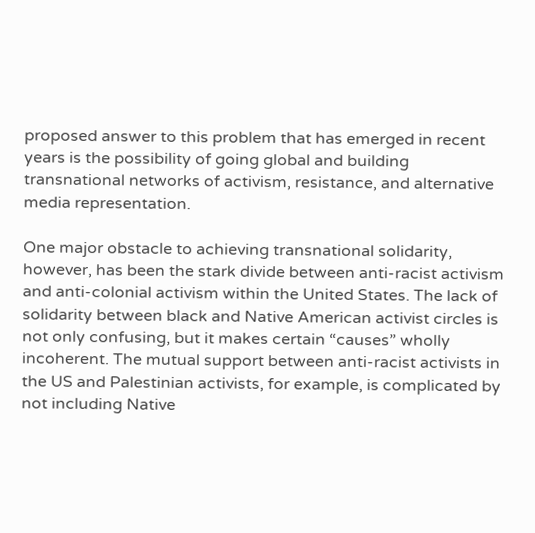proposed answer to this problem that has emerged in recent years is the possibility of going global and building transnational networks of activism, resistance, and alternative media representation.

One major obstacle to achieving transnational solidarity, however, has been the stark divide between anti-racist activism and anti-colonial activism within the United States. The lack of solidarity between black and Native American activist circles is not only confusing, but it makes certain “causes” wholly incoherent. The mutual support between anti-racist activists in the US and Palestinian activists, for example, is complicated by not including Native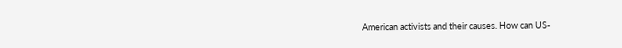American activists and their causes. How can US-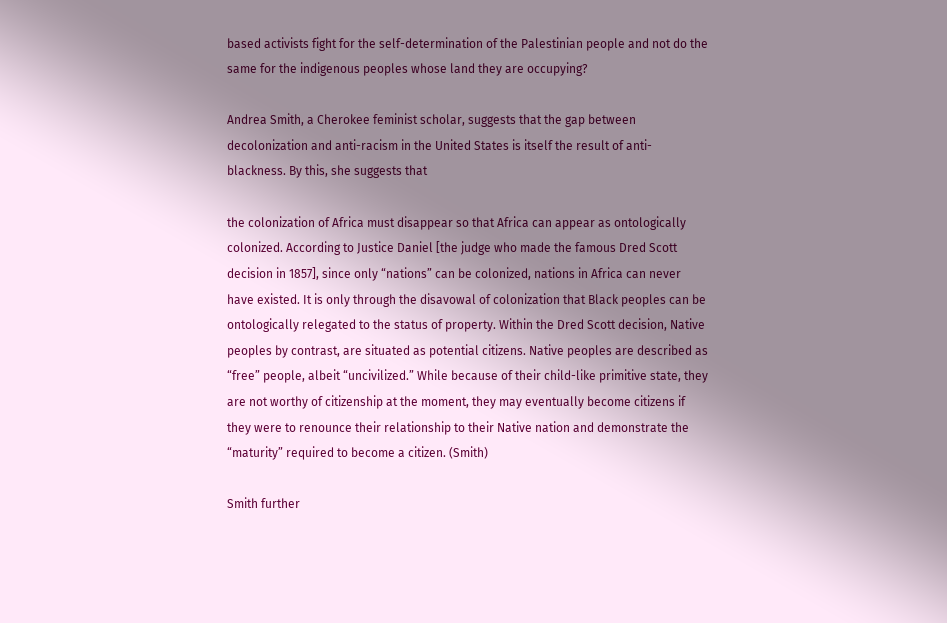based activists fight for the self-determination of the Palestinian people and not do the same for the indigenous peoples whose land they are occupying?

Andrea Smith, a Cherokee feminist scholar, suggests that the gap between decolonization and anti-racism in the United States is itself the result of anti-blackness. By this, she suggests that

the colonization of Africa must disappear so that Africa can appear as ontologically colonized. According to Justice Daniel [the judge who made the famous Dred Scott decision in 1857], since only “nations” can be colonized, nations in Africa can never have existed. It is only through the disavowal of colonization that Black peoples can be ontologically relegated to the status of property. Within the Dred Scott decision, Native peoples by contrast, are situated as potential citizens. Native peoples are described as “free” people, albeit “uncivilized.” While because of their child-like primitive state, they are not worthy of citizenship at the moment, they may eventually become citizens if they were to renounce their relationship to their Native nation and demonstrate the “maturity” required to become a citizen. (Smith)

Smith further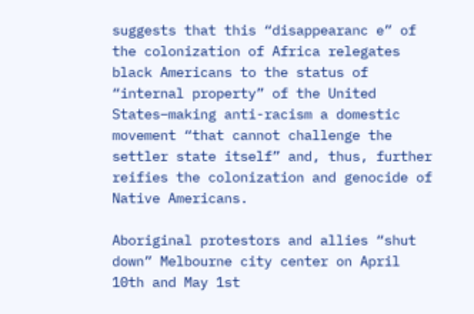suggests that this “disappearanc e” of the colonization of Africa relegates black Americans to the status of “internal property” of the United States–making anti-racism a domestic movement “that cannot challenge the settler state itself” and, thus, further reifies the colonization and genocide of Native Americans.

Aboriginal protestors and allies “shut down” Melbourne city center on April 10th and May 1st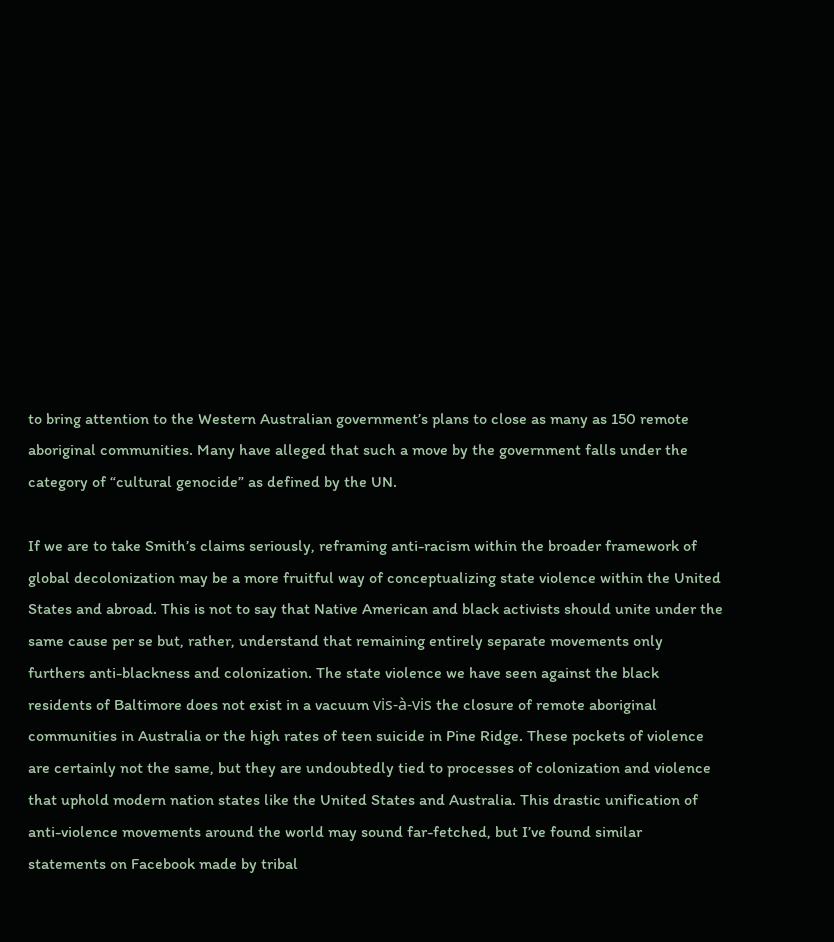to bring attention to the Western Australian government’s plans to close as many as 150 remote aboriginal communities. Many have alleged that such a move by the government falls under the category of “cultural genocide” as defined by the UN.

If we are to take Smith’s claims seriously, reframing anti-racism within the broader framework of global decolonization may be a more fruitful way of conceptualizing state violence within the United States and abroad. This is not to say that Native American and black activists should unite under the same cause per se but, rather, understand that remaining entirely separate movements only furthers anti-blackness and colonization. The state violence we have seen against the black residents of Baltimore does not exist in a vacuum vis-à-vis the closure of remote aboriginal communities in Australia or the high rates of teen suicide in Pine Ridge. These pockets of violence are certainly not the same, but they are undoubtedly tied to processes of colonization and violence that uphold modern nation states like the United States and Australia. This drastic unification of anti-violence movements around the world may sound far-fetched, but I’ve found similar statements on Facebook made by tribal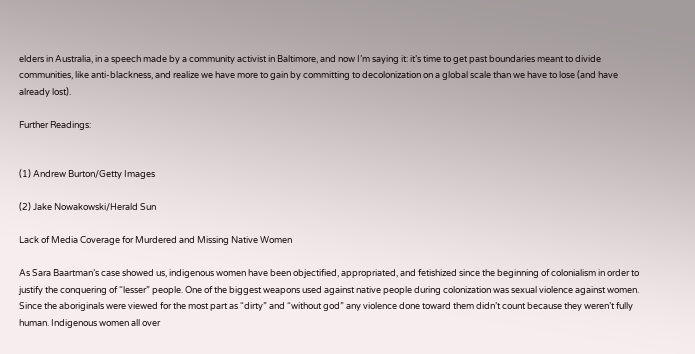elders in Australia, in a speech made by a community activist in Baltimore, and now I’m saying it: it’s time to get past boundaries meant to divide communities, like anti-blackness, and realize we have more to gain by committing to decolonization on a global scale than we have to lose (and have already lost).

Further Readings:


(1) Andrew Burton/Getty Images

(2) Jake Nowakowski/Herald Sun

Lack of Media Coverage for Murdered and Missing Native Women

As Sara Baartman’s case showed us, indigenous women have been objectified, appropriated, and fetishized since the beginning of colonialism in order to justify the conquering of “lesser” people. One of the biggest weapons used against native people during colonization was sexual violence against women. Since the aboriginals were viewed for the most part as “dirty” and “without god” any violence done toward them didn’t count because they weren’t fully human. Indigenous women all over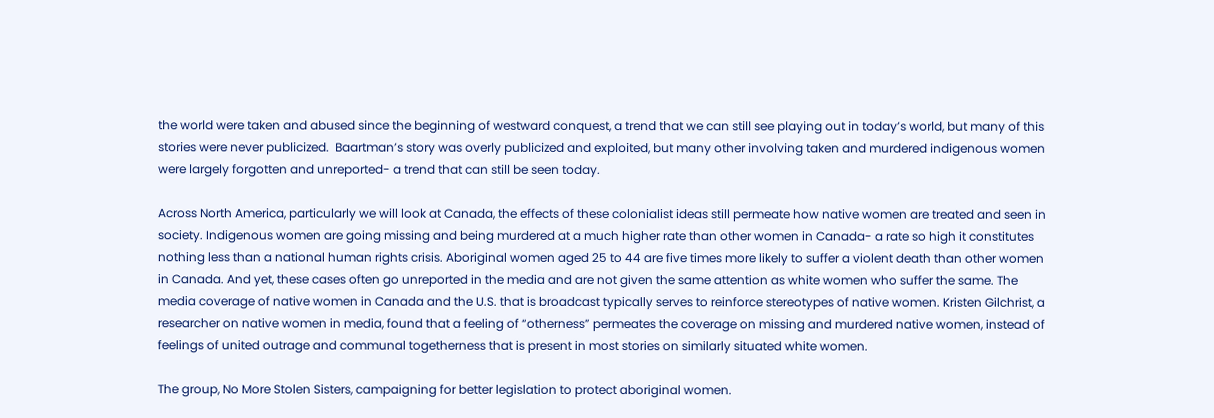the world were taken and abused since the beginning of westward conquest, a trend that we can still see playing out in today’s world, but many of this stories were never publicized.  Baartman’s story was overly publicized and exploited, but many other involving taken and murdered indigenous women were largely forgotten and unreported- a trend that can still be seen today.

Across North America, particularly we will look at Canada, the effects of these colonialist ideas still permeate how native women are treated and seen in society. Indigenous women are going missing and being murdered at a much higher rate than other women in Canada- a rate so high it constitutes nothing less than a national human rights crisis. Aboriginal women aged 25 to 44 are five times more likely to suffer a violent death than other women in Canada. And yet, these cases often go unreported in the media and are not given the same attention as white women who suffer the same. The media coverage of native women in Canada and the U.S. that is broadcast typically serves to reinforce stereotypes of native women. Kristen Gilchrist, a researcher on native women in media, found that a feeling of “otherness” permeates the coverage on missing and murdered native women, instead of feelings of united outrage and communal togetherness that is present in most stories on similarly situated white women.

The group, No More Stolen Sisters, campaigning for better legislation to protect aboriginal women.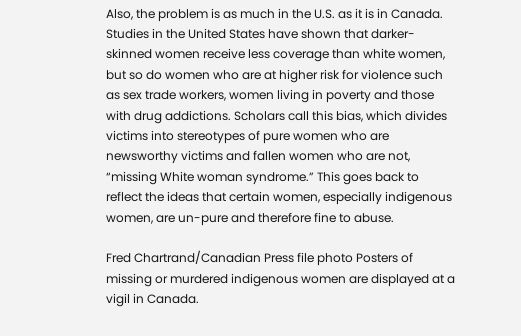Also, the problem is as much in the U.S. as it is in Canada. Studies in the United States have shown that darker-skinned women receive less coverage than white women, but so do women who are at higher risk for violence such as sex trade workers, women living in poverty and those with drug addictions. Scholars call this bias, which divides victims into stereotypes of pure women who are newsworthy victims and fallen women who are not, “missing White woman syndrome.” This goes back to reflect the ideas that certain women, especially indigenous women, are un-pure and therefore fine to abuse.

Fred Chartrand/Canadian Press file photo Posters of missing or murdered indigenous women are displayed at a vigil in Canada.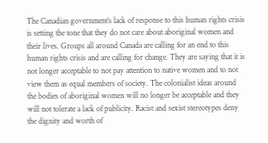The Canadian government’s lack of response to this human rights crisis is setting the tone that they do not care about aboriginal women and their lives. Groups all around Canada are calling for an end to this human rights crisis and are calling for change. They are saying that it is not longer acceptable to not pay attention to native women and to not view them as equal members of society. The colonialist ideas around the bodies of aboriginal women will no longer be acceptable and they will not tolerate a lack of publicity. Racist and sexist stereotypes deny the dignity and worth of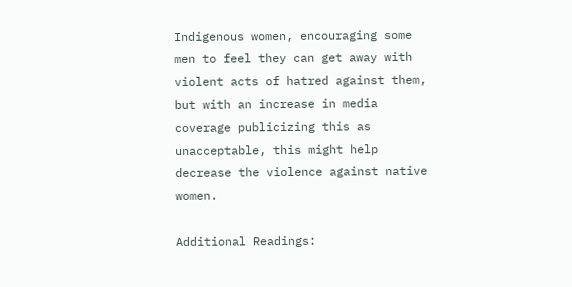Indigenous women, encouraging some men to feel they can get away with violent acts of hatred against them, but with an increase in media coverage publicizing this as unacceptable, this might help decrease the violence against native women.

Additional Readings: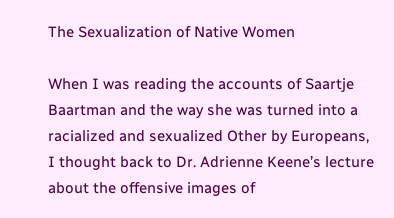The Sexualization of Native Women

When I was reading the accounts of Saartje Baartman and the way she was turned into a racialized and sexualized Other by Europeans, I thought back to Dr. Adrienne Keene’s lecture about the offensive images of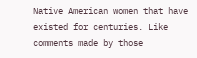Native American women that have existed for centuries. Like comments made by those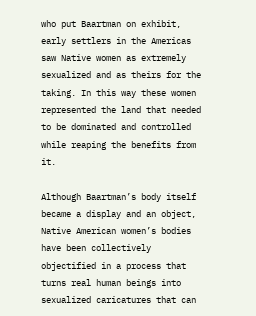who put Baartman on exhibit, early settlers in the Americas saw Native women as extremely sexualized and as theirs for the taking. In this way these women represented the land that needed to be dominated and controlled while reaping the benefits from it.

Although Baartman’s body itself became a display and an object, Native American women’s bodies have been collectively objectified in a process that turns real human beings into sexualized caricatures that can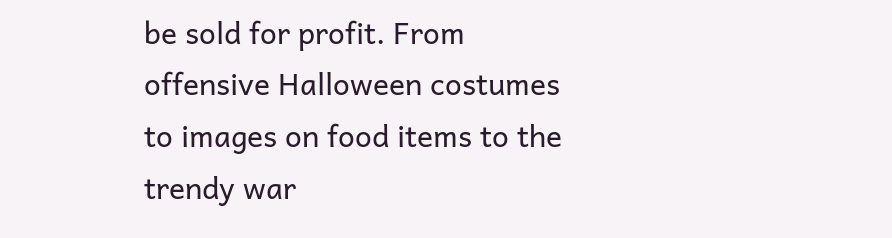be sold for profit. From offensive Halloween costumes to images on food items to the trendy war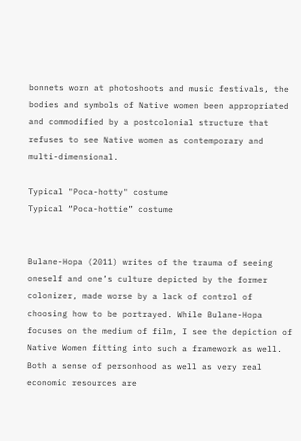bonnets worn at photoshoots and music festivals, the bodies and symbols of Native women been appropriated and commodified by a postcolonial structure that refuses to see Native women as contemporary and multi-dimensional.

Typical "Poca-hotty" costume
Typical “Poca-hottie” costume


Bulane-Hopa (2011) writes of the trauma of seeing oneself and one’s culture depicted by the former colonizer, made worse by a lack of control of choosing how to be portrayed. While Bulane-Hopa focuses on the medium of film, I see the depiction of Native Women fitting into such a framework as well. Both a sense of personhood as well as very real economic resources are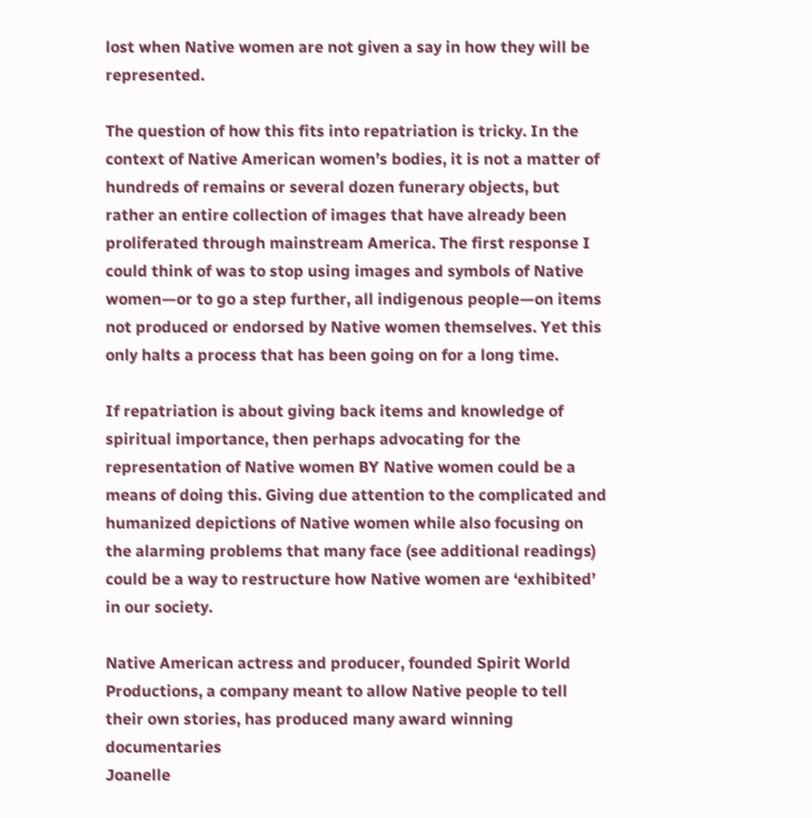lost when Native women are not given a say in how they will be represented.

The question of how this fits into repatriation is tricky. In the context of Native American women’s bodies, it is not a matter of hundreds of remains or several dozen funerary objects, but rather an entire collection of images that have already been proliferated through mainstream America. The first response I could think of was to stop using images and symbols of Native women—or to go a step further, all indigenous people—on items not produced or endorsed by Native women themselves. Yet this only halts a process that has been going on for a long time.

If repatriation is about giving back items and knowledge of spiritual importance, then perhaps advocating for the representation of Native women BY Native women could be a means of doing this. Giving due attention to the complicated and humanized depictions of Native women while also focusing on the alarming problems that many face (see additional readings) could be a way to restructure how Native women are ‘exhibited’ in our society.

Native American actress and producer, founded Spirit World Productions, a company meant to allow Native people to tell their own stories, has produced many award winning documentaries
Joanelle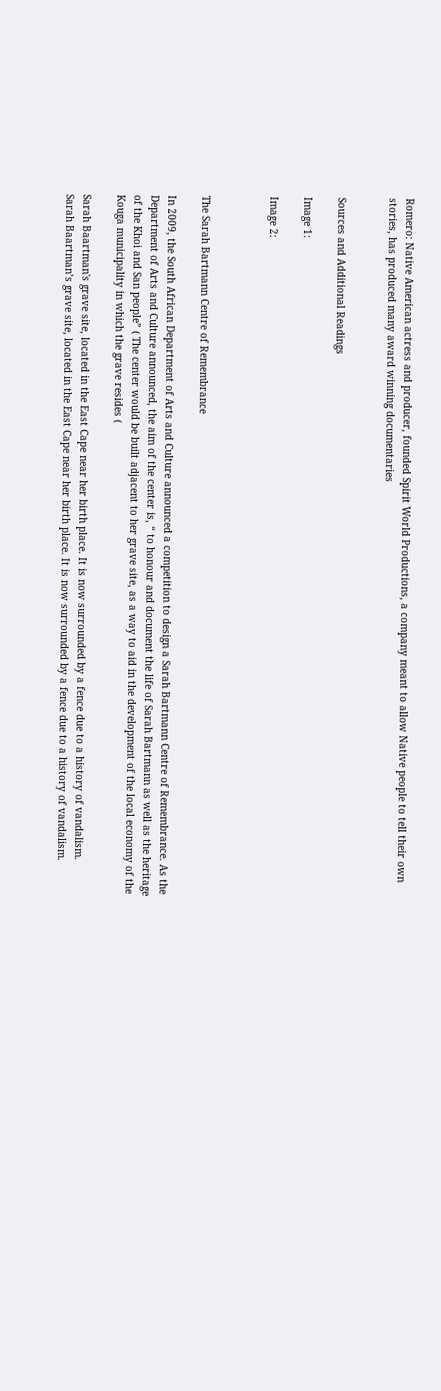Romero: Native American actress and producer, founded Spirit World Productions, a company meant to allow Native people to tell their own stories, has produced many award winning documentaries


Sources and Additional Readings

Image 1:

Image 2:



The Sarah Bartmann Centre of Remembrance

In 2009, the South African Department of Arts and Culture announced a competition to design a Sarah Bartmann Centre of Remembrance. As the Department of Arts and Culture announced, the aim of the center is, “ to honour and document the life of Sarah Bartmann as well as the heritage of the Khoi and San people” ( The center would be built adjacent to her grave site, as a way to aid in the development of the local economy of the Kouga municipality in which the grave resides (

Sarah Baartman's grave site, located in the East Cape near her birth place. It is now surrounded by a fence due to a history of vandalism.
Sarah Baartman’s grave site, located in the East Cape near her birth place. It is now surrounded by a fence due to a history of vandalism.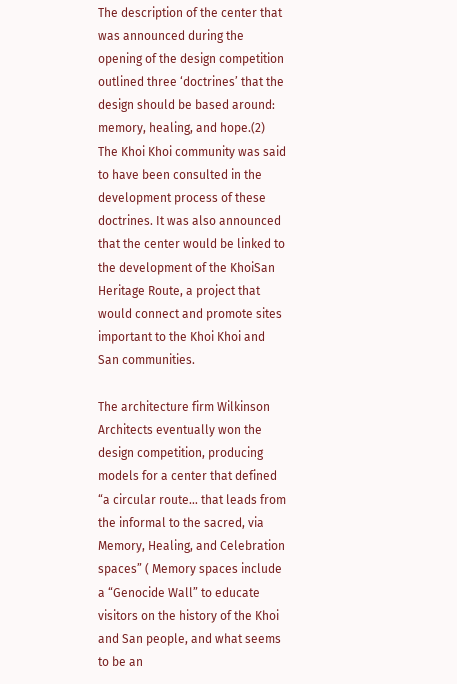The description of the center that was announced during the opening of the design competition outlined three ‘doctrines’ that the design should be based around: memory, healing, and hope.(2) The Khoi Khoi community was said to have been consulted in the development process of these doctrines. It was also announced that the center would be linked to the development of the KhoiSan Heritage Route, a project that would connect and promote sites important to the Khoi Khoi and San communities.

The architecture firm Wilkinson Architects eventually won the design competition, producing models for a center that defined “a circular route… that leads from the informal to the sacred, via Memory, Healing, and Celebration spaces” ( Memory spaces include a “Genocide Wall” to educate visitors on the history of the Khoi and San people, and what seems to be an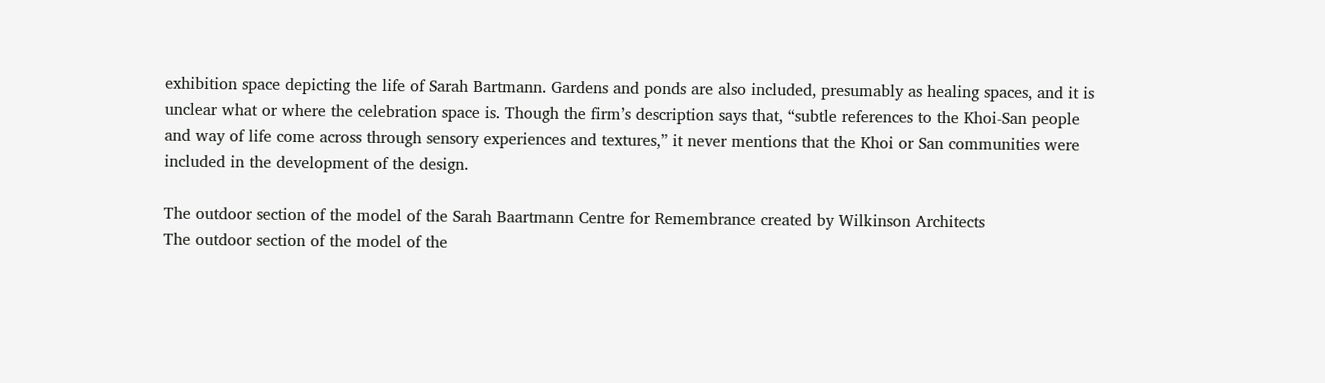exhibition space depicting the life of Sarah Bartmann. Gardens and ponds are also included, presumably as healing spaces, and it is unclear what or where the celebration space is. Though the firm’s description says that, “subtle references to the Khoi-San people and way of life come across through sensory experiences and textures,” it never mentions that the Khoi or San communities were included in the development of the design.

The outdoor section of the model of the Sarah Baartmann Centre for Remembrance created by Wilkinson Architects
The outdoor section of the model of the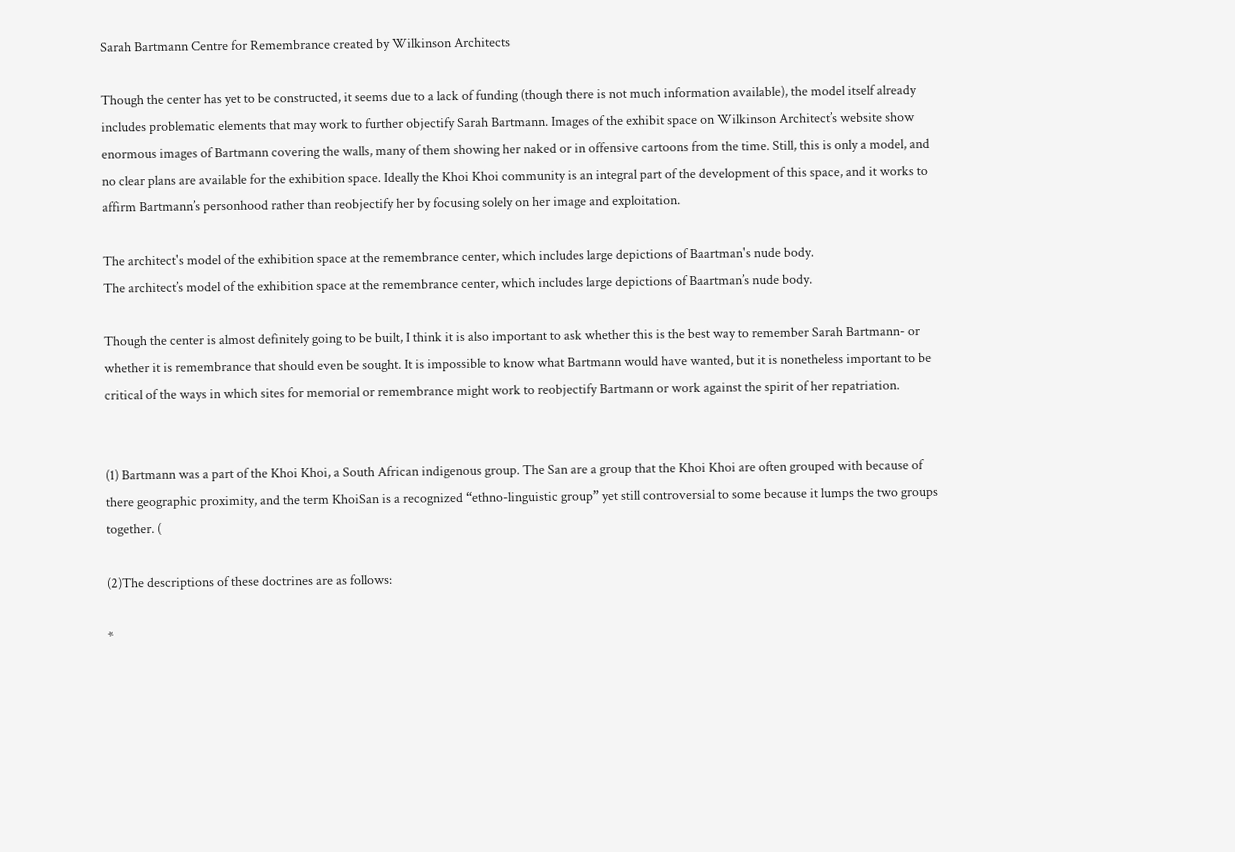Sarah Bartmann Centre for Remembrance created by Wilkinson Architects

Though the center has yet to be constructed, it seems due to a lack of funding (though there is not much information available), the model itself already includes problematic elements that may work to further objectify Sarah Bartmann. Images of the exhibit space on Wilkinson Architect’s website show enormous images of Bartmann covering the walls, many of them showing her naked or in offensive cartoons from the time. Still, this is only a model, and no clear plans are available for the exhibition space. Ideally the Khoi Khoi community is an integral part of the development of this space, and it works to affirm Bartmann’s personhood rather than reobjectify her by focusing solely on her image and exploitation.

The architect's model of the exhibition space at the remembrance center, which includes large depictions of Baartman's nude body.
The architect’s model of the exhibition space at the remembrance center, which includes large depictions of Baartman’s nude body.

Though the center is almost definitely going to be built, I think it is also important to ask whether this is the best way to remember Sarah Bartmann- or whether it is remembrance that should even be sought. It is impossible to know what Bartmann would have wanted, but it is nonetheless important to be critical of the ways in which sites for memorial or remembrance might work to reobjectify Bartmann or work against the spirit of her repatriation.


(1) Bartmann was a part of the Khoi Khoi, a South African indigenous group. The San are a group that the Khoi Khoi are often grouped with because of there geographic proximity, and the term KhoiSan is a recognized “ethno-linguistic group” yet still controversial to some because it lumps the two groups together. (

(2)The descriptions of these doctrines are as follows:

*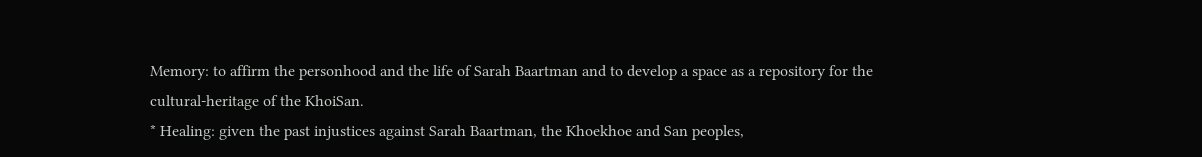Memory: to affirm the personhood and the life of Sarah Baartman and to develop a space as a repository for the cultural-heritage of the KhoiSan.
* Healing: given the past injustices against Sarah Baartman, the Khoekhoe and San peoples,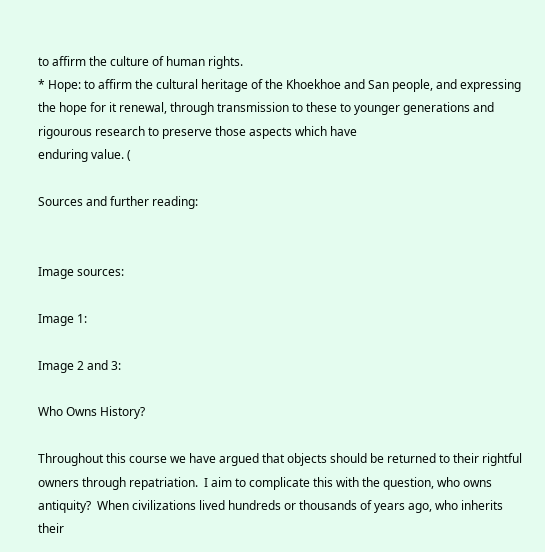to affirm the culture of human rights.
* Hope: to affirm the cultural heritage of the Khoekhoe and San people, and expressing the hope for it renewal, through transmission to these to younger generations and rigourous research to preserve those aspects which have
enduring value. (

Sources and further reading:


Image sources:

Image 1:

Image 2 and 3:

Who Owns History?

Throughout this course we have argued that objects should be returned to their rightful owners through repatriation.  I aim to complicate this with the question, who owns antiquity?  When civilizations lived hundreds or thousands of years ago, who inherits their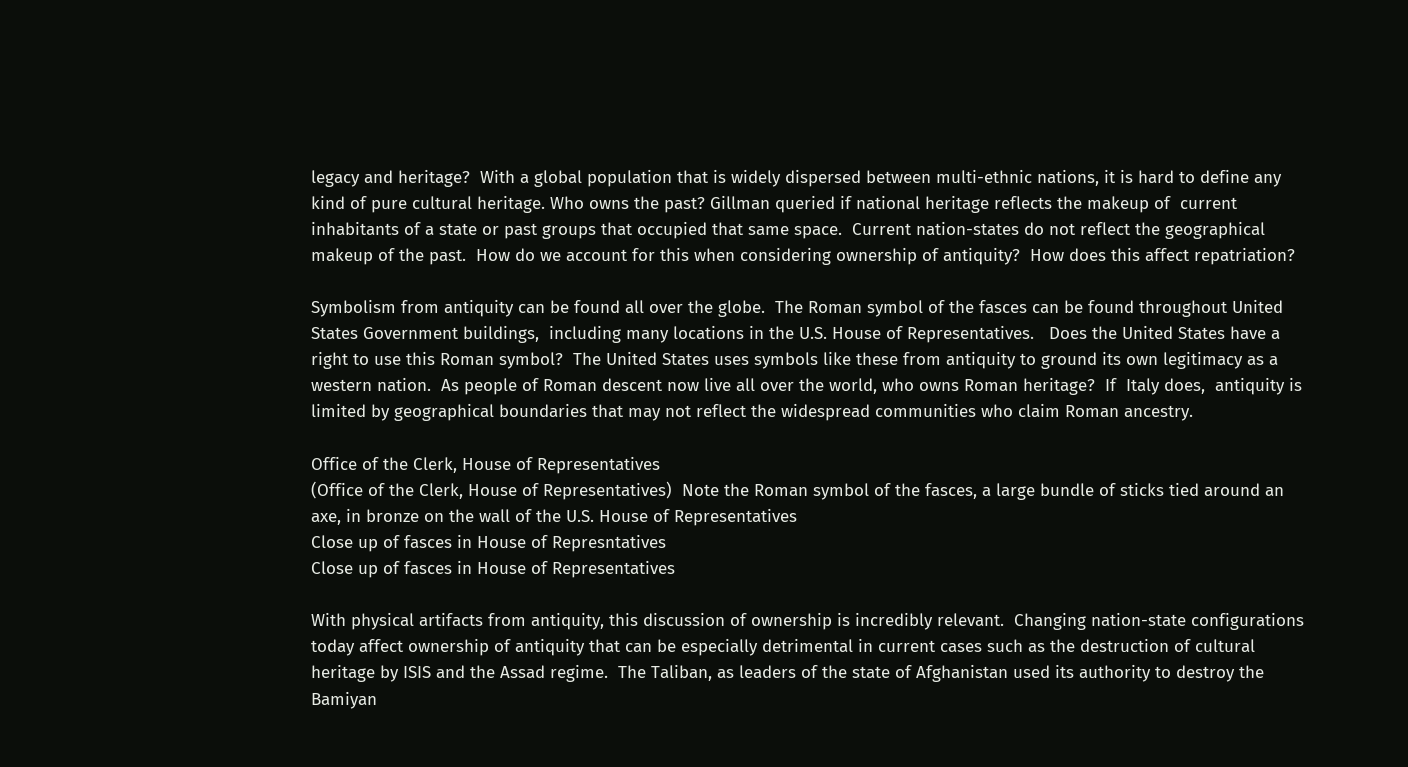legacy and heritage?  With a global population that is widely dispersed between multi-ethnic nations, it is hard to define any kind of pure cultural heritage. Who owns the past? Gillman queried if national heritage reflects the makeup of  current inhabitants of a state or past groups that occupied that same space.  Current nation-states do not reflect the geographical makeup of the past.  How do we account for this when considering ownership of antiquity?  How does this affect repatriation?

Symbolism from antiquity can be found all over the globe.  The Roman symbol of the fasces can be found throughout United States Government buildings,  including many locations in the U.S. House of Representatives.   Does the United States have a right to use this Roman symbol?  The United States uses symbols like these from antiquity to ground its own legitimacy as a western nation.  As people of Roman descent now live all over the world, who owns Roman heritage?  If  Italy does,  antiquity is limited by geographical boundaries that may not reflect the widespread communities who claim Roman ancestry.

Office of the Clerk, House of Representatives
(Office of the Clerk, House of Representatives)  Note the Roman symbol of the fasces, a large bundle of sticks tied around an axe, in bronze on the wall of the U.S. House of Representatives
Close up of fasces in House of Represntatives
Close up of fasces in House of Representatives

With physical artifacts from antiquity, this discussion of ownership is incredibly relevant.  Changing nation-state configurations today affect ownership of antiquity that can be especially detrimental in current cases such as the destruction of cultural heritage by ISIS and the Assad regime.  The Taliban, as leaders of the state of Afghanistan used its authority to destroy the Bamiyan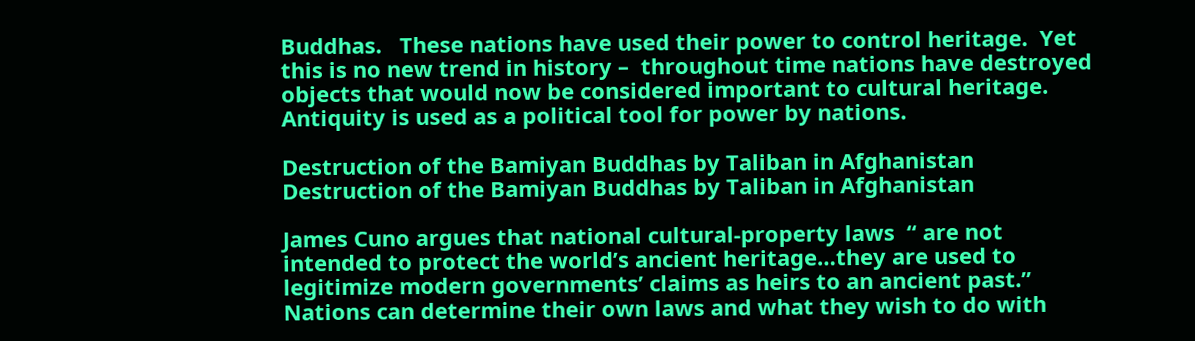Buddhas.   These nations have used their power to control heritage.  Yet this is no new trend in history –  throughout time nations have destroyed objects that would now be considered important to cultural heritage.  Antiquity is used as a political tool for power by nations.

Destruction of the Bamiyan Buddhas by Taliban in Afghanistan
Destruction of the Bamiyan Buddhas by Taliban in Afghanistan

James Cuno argues that national cultural-property laws  “ are not intended to protect the world’s ancient heritage…they are used to legitimize modern governments’ claims as heirs to an ancient past.”  Nations can determine their own laws and what they wish to do with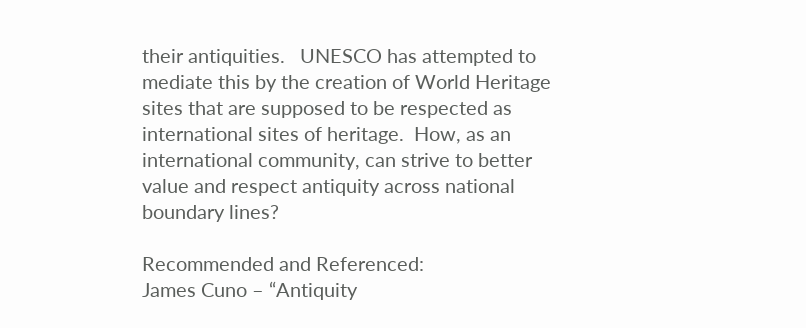their antiquities.   UNESCO has attempted to mediate this by the creation of World Heritage sites that are supposed to be respected as international sites of heritage.  How, as an international community, can strive to better value and respect antiquity across national boundary lines?

Recommended and Referenced:
James Cuno – “Antiquity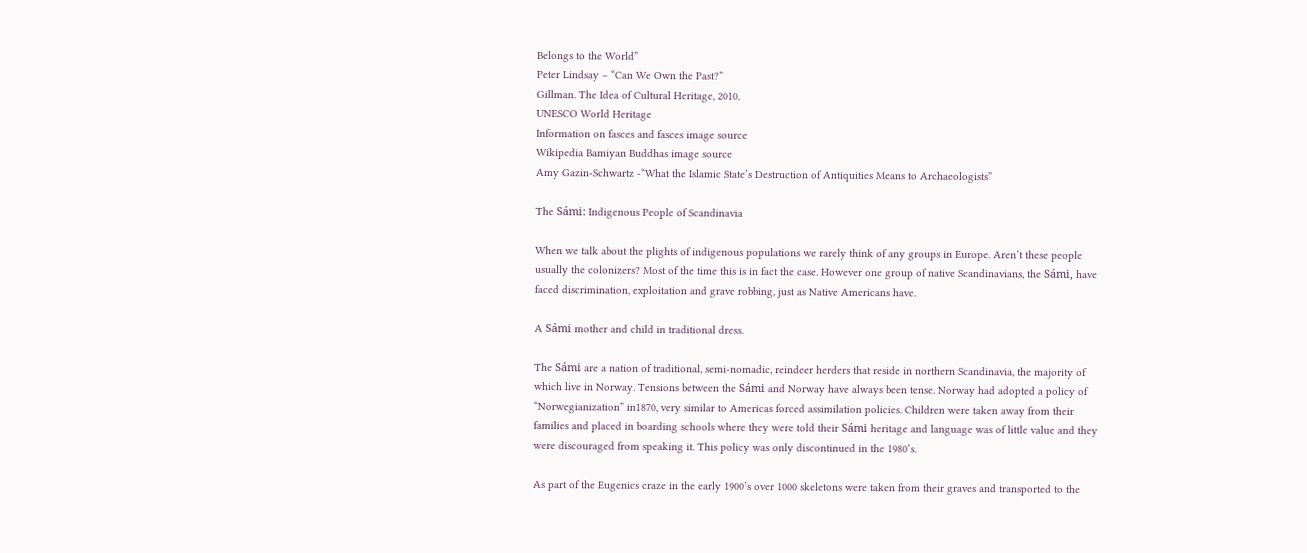Belongs to the World”
Peter Lindsay – “Can We Own the Past?”
Gillman. The Idea of Cultural Heritage, 2010.
UNESCO World Heritage
Information on fasces and fasces image source
Wikipedia Bamiyan Buddhas image source
Amy Gazin-Schwartz -“What the Islamic State’s Destruction of Antiquities Means to Archaeologists”

The Sámi: Indigenous People of Scandinavia

When we talk about the plights of indigenous populations we rarely think of any groups in Europe. Aren’t these people usually the colonizers? Most of the time this is in fact the case. However one group of native Scandinavians, the Sámi, have faced discrimination, exploitation and grave robbing, just as Native Americans have.

A Sámi mother and child in traditional dress.

The Sámi are a nation of traditional, semi-nomadic, reindeer herders that reside in northern Scandinavia, the majority of which live in Norway. Tensions between the Sámi and Norway have always been tense. Norway had adopted a policy of “Norwegianization” in1870, very similar to Americas forced assimilation policies. Children were taken away from their families and placed in boarding schools where they were told their Sámi heritage and language was of little value and they were discouraged from speaking it. This policy was only discontinued in the 1980’s.

As part of the Eugenics craze in the early 1900’s over 1000 skeletons were taken from their graves and transported to the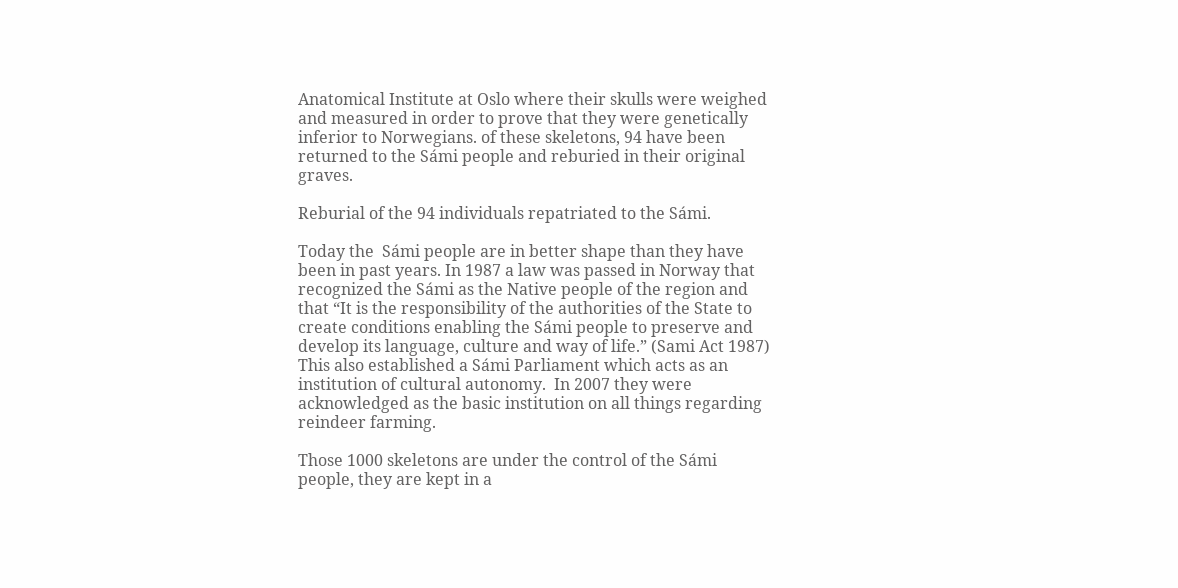Anatomical Institute at Oslo where their skulls were weighed and measured in order to prove that they were genetically inferior to Norwegians. of these skeletons, 94 have been returned to the Sámi people and reburied in their original graves.

Reburial of the 94 individuals repatriated to the Sámi.

Today the  Sámi people are in better shape than they have been in past years. In 1987 a law was passed in Norway that recognized the Sámi as the Native people of the region and that “It is the responsibility of the authorities of the State to create conditions enabling the Sámi people to preserve and develop its language, culture and way of life.” (Sami Act 1987) This also established a Sámi Parliament which acts as an institution of cultural autonomy.  In 2007 they were acknowledged as the basic institution on all things regarding reindeer farming.

Those 1000 skeletons are under the control of the Sámi people, they are kept in a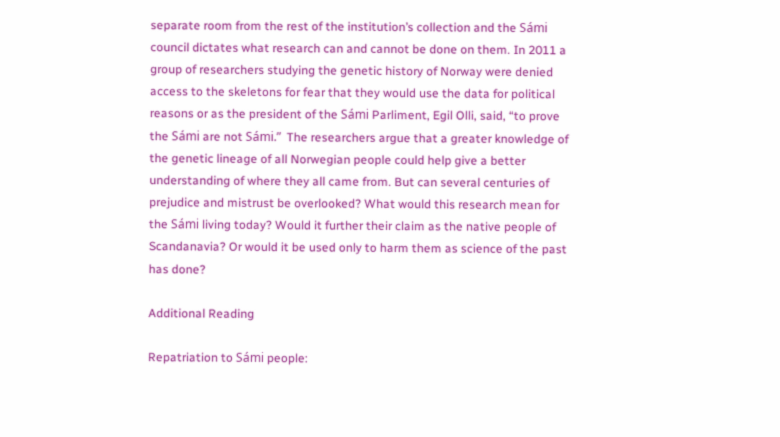separate room from the rest of the institution’s collection and the Sámi council dictates what research can and cannot be done on them. In 2011 a group of researchers studying the genetic history of Norway were denied access to the skeletons for fear that they would use the data for political  reasons or as the president of the Sámi Parliment, Egil Olli, said, “to prove the Sámi are not Sámi.”  The researchers argue that a greater knowledge of the genetic lineage of all Norwegian people could help give a better understanding of where they all came from. But can several centuries of prejudice and mistrust be overlooked? What would this research mean for the Sámi living today? Would it further their claim as the native people of Scandanavia? Or would it be used only to harm them as science of the past has done?

Additional Reading

Repatriation to Sámi people: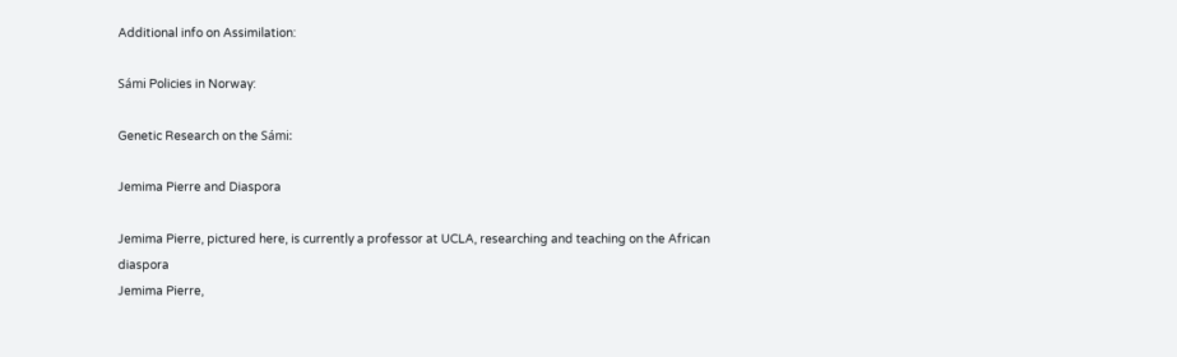Additional info on Assimilation:

Sámi Policies in Norway:

Genetic Research on the Sámi:

Jemima Pierre and Diaspora

Jemima Pierre, pictured here, is currently a professor at UCLA, researching and teaching on the African diaspora
Jemima Pierre,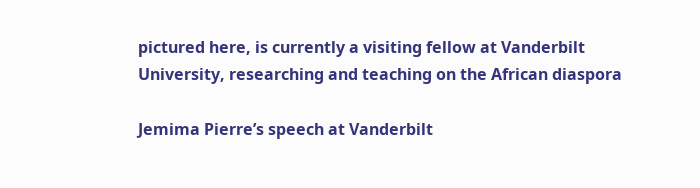pictured here, is currently a visiting fellow at Vanderbilt University, researching and teaching on the African diaspora

Jemima Pierre’s speech at Vanderbilt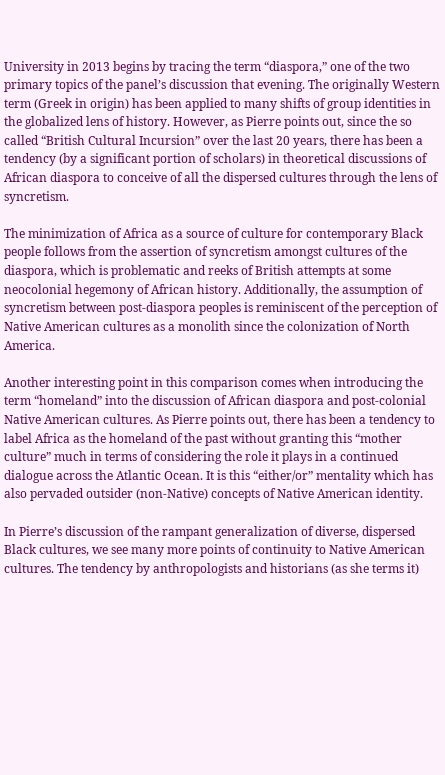University in 2013 begins by tracing the term “diaspora,” one of the two primary topics of the panel’s discussion that evening. The originally Western term (Greek in origin) has been applied to many shifts of group identities in the globalized lens of history. However, as Pierre points out, since the so called “British Cultural Incursion” over the last 20 years, there has been a tendency (by a significant portion of scholars) in theoretical discussions of African diaspora to conceive of all the dispersed cultures through the lens of syncretism.

The minimization of Africa as a source of culture for contemporary Black people follows from the assertion of syncretism amongst cultures of the diaspora, which is problematic and reeks of British attempts at some neocolonial hegemony of African history. Additionally, the assumption of syncretism between post-diaspora peoples is reminiscent of the perception of Native American cultures as a monolith since the colonization of North America.

Another interesting point in this comparison comes when introducing the term “homeland” into the discussion of African diaspora and post-colonial Native American cultures. As Pierre points out, there has been a tendency to label Africa as the homeland of the past without granting this “mother culture” much in terms of considering the role it plays in a continued dialogue across the Atlantic Ocean. It is this “either/or” mentality which has also pervaded outsider (non-Native) concepts of Native American identity.

In Pierre’s discussion of the rampant generalization of diverse, dispersed Black cultures, we see many more points of continuity to Native American cultures. The tendency by anthropologists and historians (as she terms it)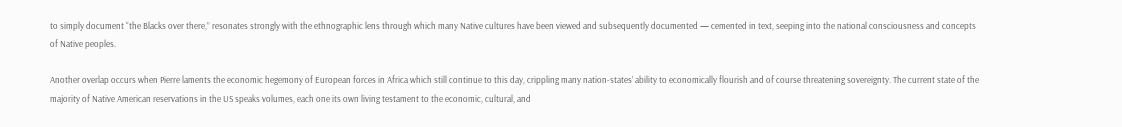to simply document “the Blacks over there,” resonates strongly with the ethnographic lens through which many Native cultures have been viewed and subsequently documented — cemented in text, seeping into the national consciousness and concepts of Native peoples.

Another overlap occurs when Pierre laments the economic hegemony of European forces in Africa which still continue to this day, crippling many nation-states’ ability to economically flourish and of course threatening sovereignty. The current state of the majority of Native American reservations in the US speaks volumes, each one its own living testament to the economic, cultural, and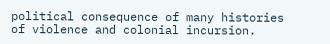political consequence of many histories of violence and colonial incursion.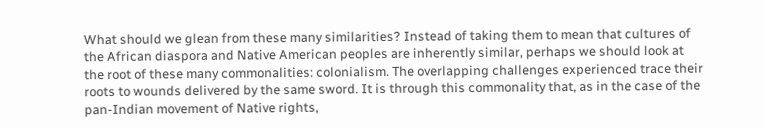What should we glean from these many similarities? Instead of taking them to mean that cultures of the African diaspora and Native American peoples are inherently similar, perhaps we should look at the root of these many commonalities: colonialism. The overlapping challenges experienced trace their roots to wounds delivered by the same sword. It is through this commonality that, as in the case of the pan-Indian movement of Native rights,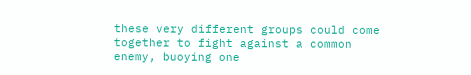these very different groups could come together to fight against a common enemy, buoying one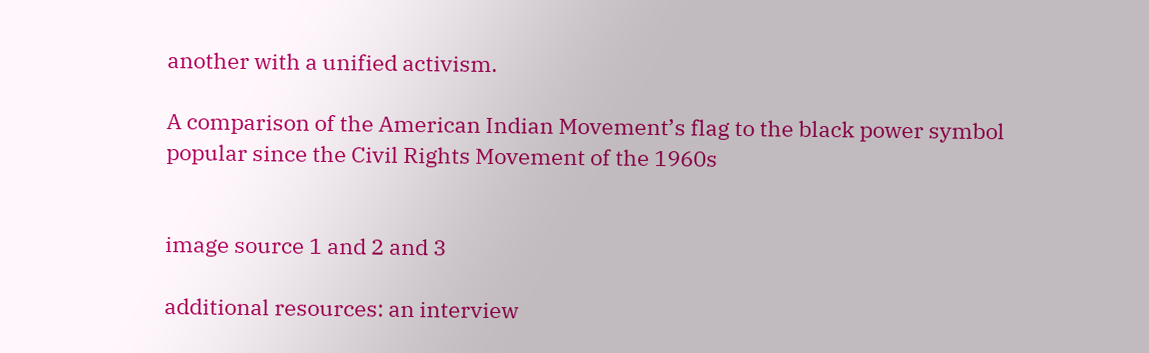another with a unified activism.

A comparison of the American Indian Movement’s flag to the black power symbol popular since the Civil Rights Movement of the 1960s


image source 1 and 2 and 3

additional resources: an interview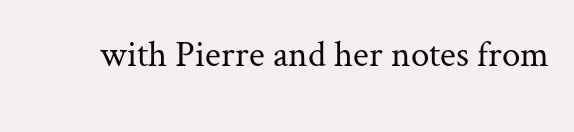with Pierre and her notes from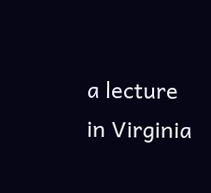a lecture in Virginia